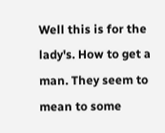Well this is for the lady's. How to get a man. They seem to mean to some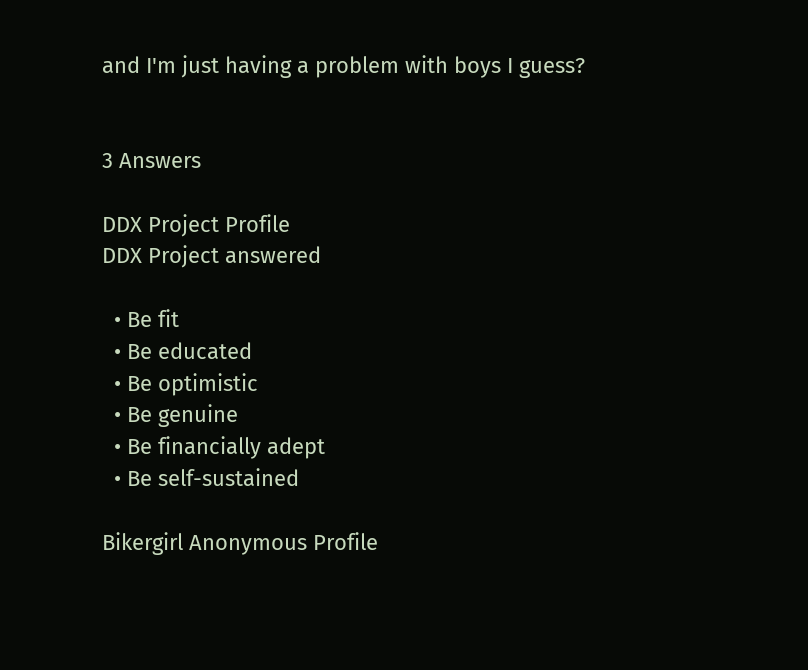and I'm just having a problem with boys I guess?


3 Answers

DDX Project Profile
DDX Project answered

  • Be fit
  • Be educated
  • Be optimistic
  • Be genuine
  • Be financially adept
  • Be self-sustained

Bikergirl Anonymous Profile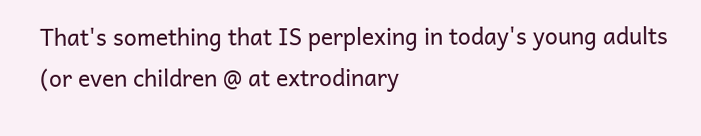That's something that IS perplexing in today's young adults (or even children @ at extrodinary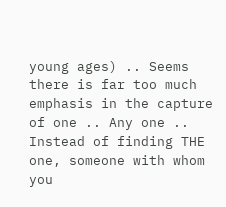young ages) .. Seems there is far too much emphasis in the capture of one .. Any one .. Instead of finding THE one, someone with whom you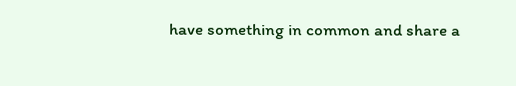have something in common and share a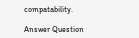compatability.

Answer Question